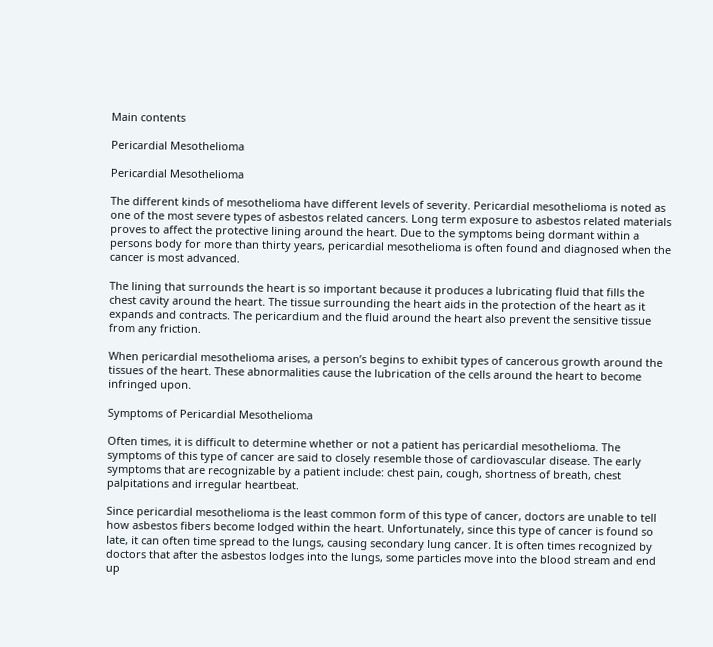Main contents

Pericardial Mesothelioma

Pericardial Mesothelioma

The different kinds of mesothelioma have different levels of severity. Pericardial mesothelioma is noted as one of the most severe types of asbestos related cancers. Long term exposure to asbestos related materials proves to affect the protective lining around the heart. Due to the symptoms being dormant within a persons body for more than thirty years, pericardial mesothelioma is often found and diagnosed when the cancer is most advanced.

The lining that surrounds the heart is so important because it produces a lubricating fluid that fills the chest cavity around the heart. The tissue surrounding the heart aids in the protection of the heart as it expands and contracts. The pericardium and the fluid around the heart also prevent the sensitive tissue from any friction.

When pericardial mesothelioma arises, a person’s begins to exhibit types of cancerous growth around the tissues of the heart. These abnormalities cause the lubrication of the cells around the heart to become infringed upon.

Symptoms of Pericardial Mesothelioma

Often times, it is difficult to determine whether or not a patient has pericardial mesothelioma. The symptoms of this type of cancer are said to closely resemble those of cardiovascular disease. The early symptoms that are recognizable by a patient include: chest pain, cough, shortness of breath, chest palpitations and irregular heartbeat.

Since pericardial mesothelioma is the least common form of this type of cancer, doctors are unable to tell how asbestos fibers become lodged within the heart. Unfortunately, since this type of cancer is found so late, it can often time spread to the lungs, causing secondary lung cancer. It is often times recognized by doctors that after the asbestos lodges into the lungs, some particles move into the blood stream and end up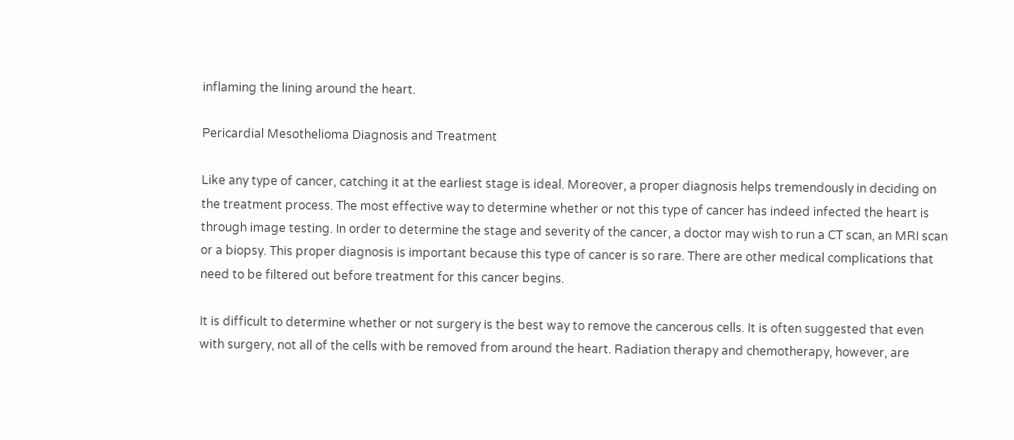inflaming the lining around the heart.

Pericardial Mesothelioma Diagnosis and Treatment

Like any type of cancer, catching it at the earliest stage is ideal. Moreover, a proper diagnosis helps tremendously in deciding on the treatment process. The most effective way to determine whether or not this type of cancer has indeed infected the heart is through image testing. In order to determine the stage and severity of the cancer, a doctor may wish to run a CT scan, an MRI scan or a biopsy. This proper diagnosis is important because this type of cancer is so rare. There are other medical complications that need to be filtered out before treatment for this cancer begins.

It is difficult to determine whether or not surgery is the best way to remove the cancerous cells. It is often suggested that even with surgery, not all of the cells with be removed from around the heart. Radiation therapy and chemotherapy, however, are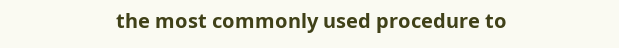the most commonly used procedure to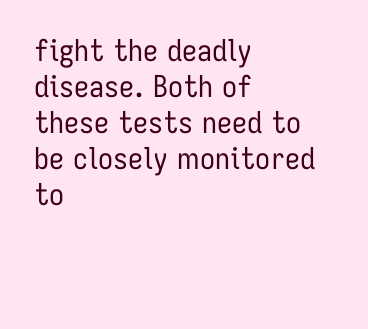fight the deadly disease. Both of these tests need to be closely monitored to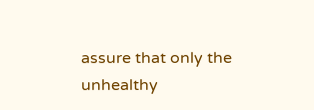assure that only the unhealthy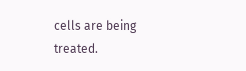cells are being treated.